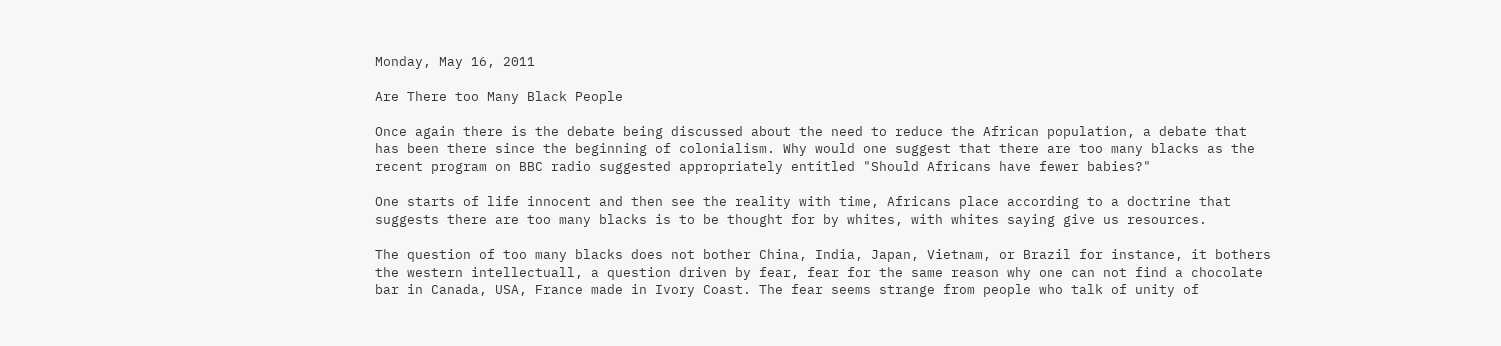Monday, May 16, 2011

Are There too Many Black People

Once again there is the debate being discussed about the need to reduce the African population, a debate that has been there since the beginning of colonialism. Why would one suggest that there are too many blacks as the recent program on BBC radio suggested appropriately entitled "Should Africans have fewer babies?"

One starts of life innocent and then see the reality with time, Africans place according to a doctrine that suggests there are too many blacks is to be thought for by whites, with whites saying give us resources.

The question of too many blacks does not bother China, India, Japan, Vietnam, or Brazil for instance, it bothers the western intellectuall, a question driven by fear, fear for the same reason why one can not find a chocolate bar in Canada, USA, France made in Ivory Coast. The fear seems strange from people who talk of unity of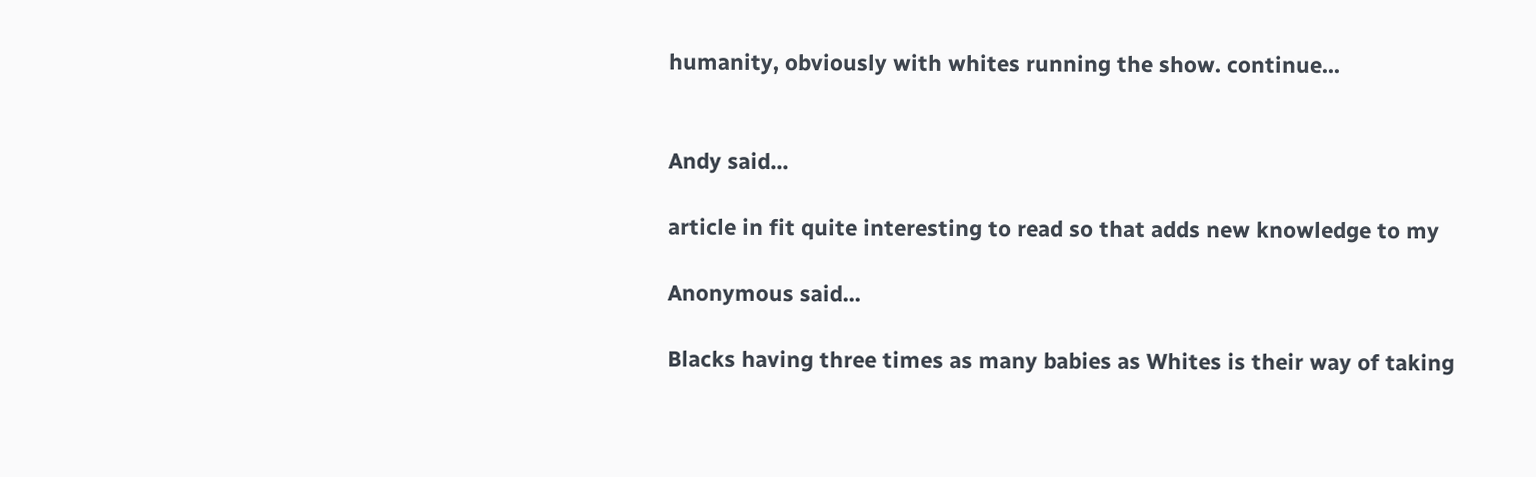humanity, obviously with whites running the show. continue...


Andy said...

article in fit quite interesting to read so that adds new knowledge to my

Anonymous said...

Blacks having three times as many babies as Whites is their way of taking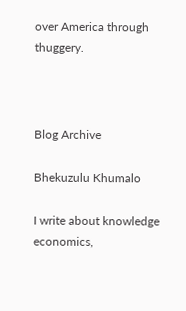over America through thuggery.



Blog Archive

Bhekuzulu Khumalo

I write about knowledge economics,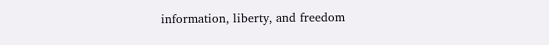information, liberty, and freedom